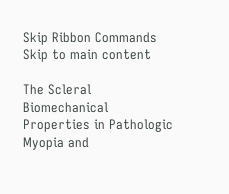Skip Ribbon Commands
Skip to main content

The Scleral Biomechanical Properties in Pathologic Myopia and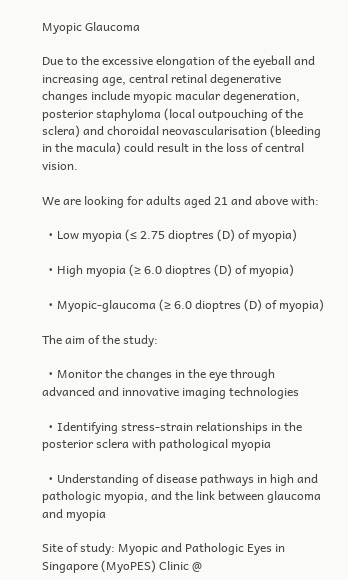Myopic Glaucoma

Due to the excessive elongation of the eyeball and increasing age, central retinal degenerative changes include myopic macular degeneration, posterior staphyloma (local outpouching of the sclera) and choroidal neovascularisation (bleeding in the macula) could result in the loss of central vision.

We are looking for adults aged 21 and above with:

  • Low myopia (≤ 2.75 dioptres (D) of myopia)

  • High myopia (≥ 6.0 dioptres (D) of myopia)

  • Myopic-glaucoma (≥ 6.0 dioptres (D) of myopia)

The aim of the study:

  • Monitor the changes in the eye through advanced and innovative imaging technologies

  • Identifying stress-strain relationships in the posterior sclera with pathological myopia

  • Understanding of disease pathways in high and pathologic myopia, and the link between glaucoma and myopia

Site of study: Myopic and Pathologic Eyes in Singapore (MyoPES) Clinic @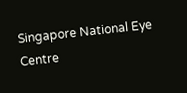Singapore National Eye Centre